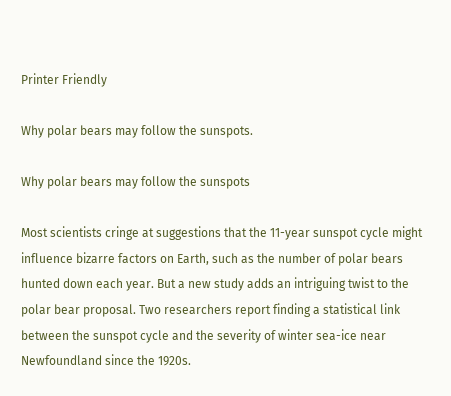Printer Friendly

Why polar bears may follow the sunspots.

Why polar bears may follow the sunspots

Most scientists cringe at suggestions that the 11-year sunspot cycle might influence bizarre factors on Earth, such as the number of polar bears hunted down each year. But a new study adds an intriguing twist to the polar bear proposal. Two researchers report finding a statistical link between the sunspot cycle and the severity of winter sea-ice near Newfoundland since the 1920s.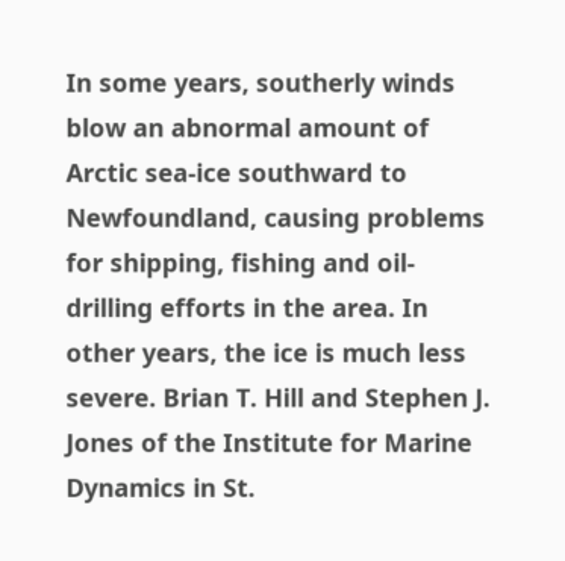In some years, southerly winds blow an abnormal amount of Arctic sea-ice southward to Newfoundland, causing problems for shipping, fishing and oil-drilling efforts in the area. In other years, the ice is much less severe. Brian T. Hill and Stephen J. Jones of the Institute for Marine Dynamics in St.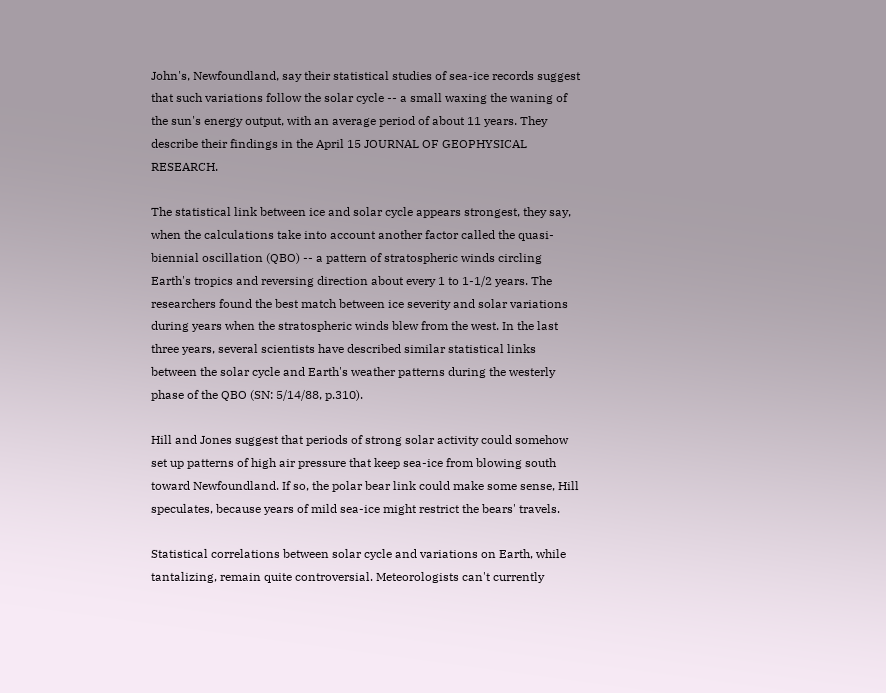John's, Newfoundland, say their statistical studies of sea-ice records suggest that such variations follow the solar cycle -- a small waxing the waning of the sun's energy output, with an average period of about 11 years. They describe their findings in the April 15 JOURNAL OF GEOPHYSICAL RESEARCH.

The statistical link between ice and solar cycle appears strongest, they say, when the calculations take into account another factor called the quasi-biennial oscillation (QBO) -- a pattern of stratospheric winds circling Earth's tropics and reversing direction about every 1 to 1-1/2 years. The researchers found the best match between ice severity and solar variations during years when the stratospheric winds blew from the west. In the last three years, several scientists have described similar statistical links between the solar cycle and Earth's weather patterns during the westerly phase of the QBO (SN: 5/14/88, p.310).

Hill and Jones suggest that periods of strong solar activity could somehow set up patterns of high air pressure that keep sea-ice from blowing south toward Newfoundland. If so, the polar bear link could make some sense, Hill speculates, because years of mild sea-ice might restrict the bears' travels.

Statistical correlations between solar cycle and variations on Earth, while tantalizing, remain quite controversial. Meteorologists can't currently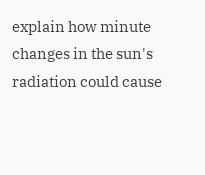explain how minute changes in the sun's radiation could cause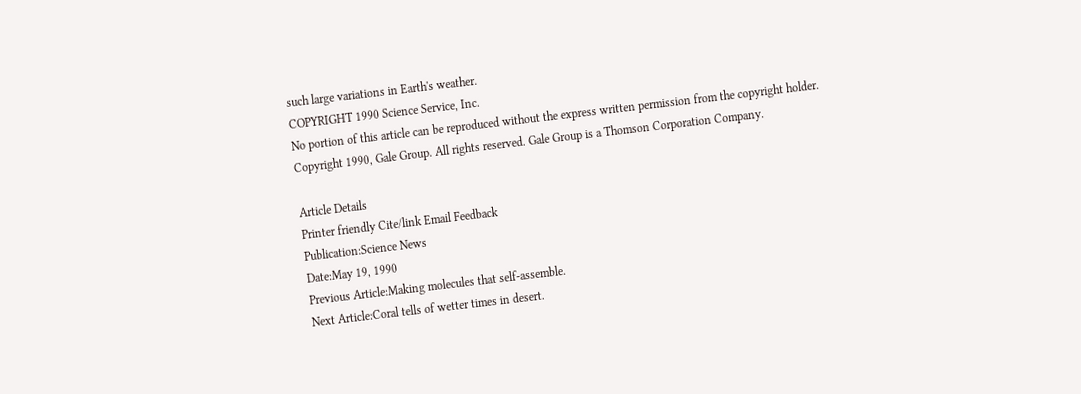such large variations in Earth's weather.
COPYRIGHT 1990 Science Service, Inc.
No portion of this article can be reproduced without the express written permission from the copyright holder.
Copyright 1990, Gale Group. All rights reserved. Gale Group is a Thomson Corporation Company.

Article Details
Printer friendly Cite/link Email Feedback
Publication:Science News
Date:May 19, 1990
Previous Article:Making molecules that self-assemble.
Next Article:Coral tells of wetter times in desert.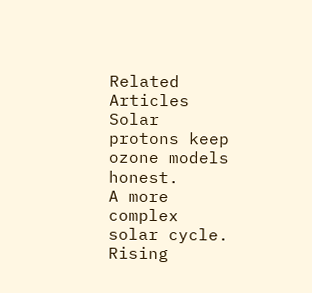Related Articles
Solar protons keep ozone models honest.
A more complex solar cycle.
Rising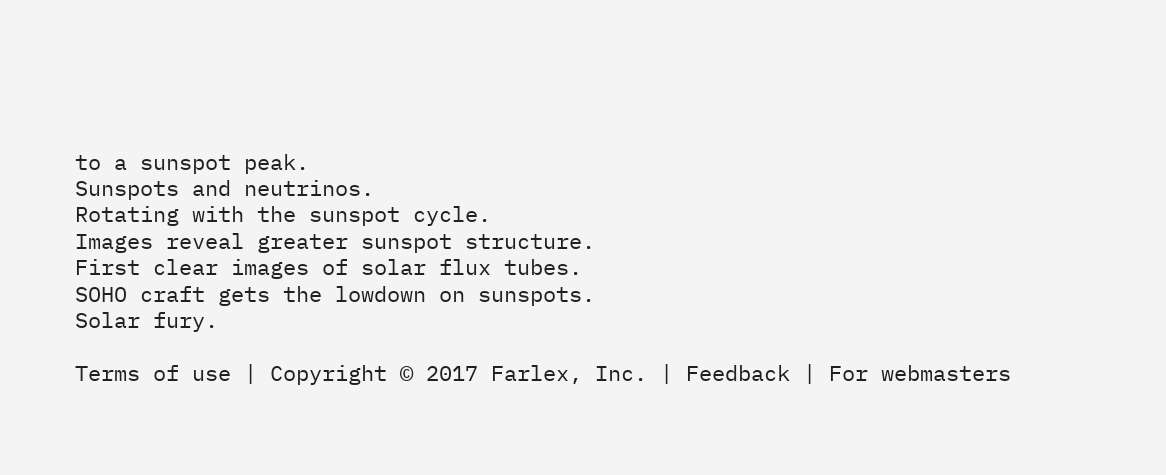to a sunspot peak.
Sunspots and neutrinos.
Rotating with the sunspot cycle.
Images reveal greater sunspot structure.
First clear images of solar flux tubes.
SOHO craft gets the lowdown on sunspots.
Solar fury.

Terms of use | Copyright © 2017 Farlex, Inc. | Feedback | For webmasters